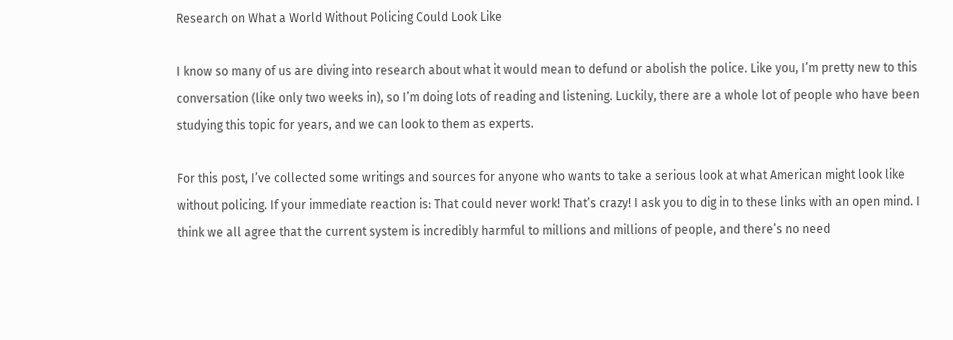Research on What a World Without Policing Could Look Like

I know so many of us are diving into research about what it would mean to defund or abolish the police. Like you, I’m pretty new to this conversation (like only two weeks in), so I’m doing lots of reading and listening. Luckily, there are a whole lot of people who have been studying this topic for years, and we can look to them as experts.

For this post, I’ve collected some writings and sources for anyone who wants to take a serious look at what American might look like without policing. If your immediate reaction is: That could never work! That’s crazy! I ask you to dig in to these links with an open mind. I think we all agree that the current system is incredibly harmful to millions and millions of people, and there’s no need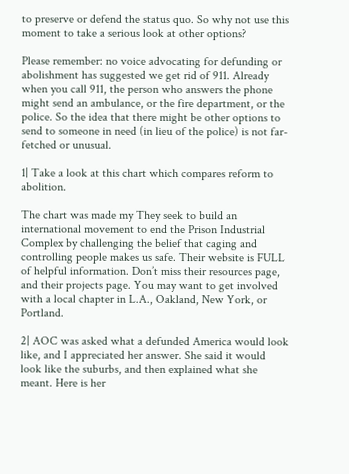to preserve or defend the status quo. So why not use this moment to take a serious look at other options?

Please remember: no voice advocating for defunding or abolishment has suggested we get rid of 911. Already when you call 911, the person who answers the phone might send an ambulance, or the fire department, or the police. So the idea that there might be other options to send to someone in need (in lieu of the police) is not far-fetched or unusual.

1| Take a look at this chart which compares reform to abolition.

The chart was made my They seek to build an international movement to end the Prison Industrial Complex by challenging the belief that caging and controlling people makes us safe. Their website is FULL of helpful information. Don’t miss their resources page, and their projects page. You may want to get involved with a local chapter in L.A., Oakland, New York, or Portland.

2| AOC was asked what a defunded America would look like, and I appreciated her answer. She said it would look like the suburbs, and then explained what she meant. Here is her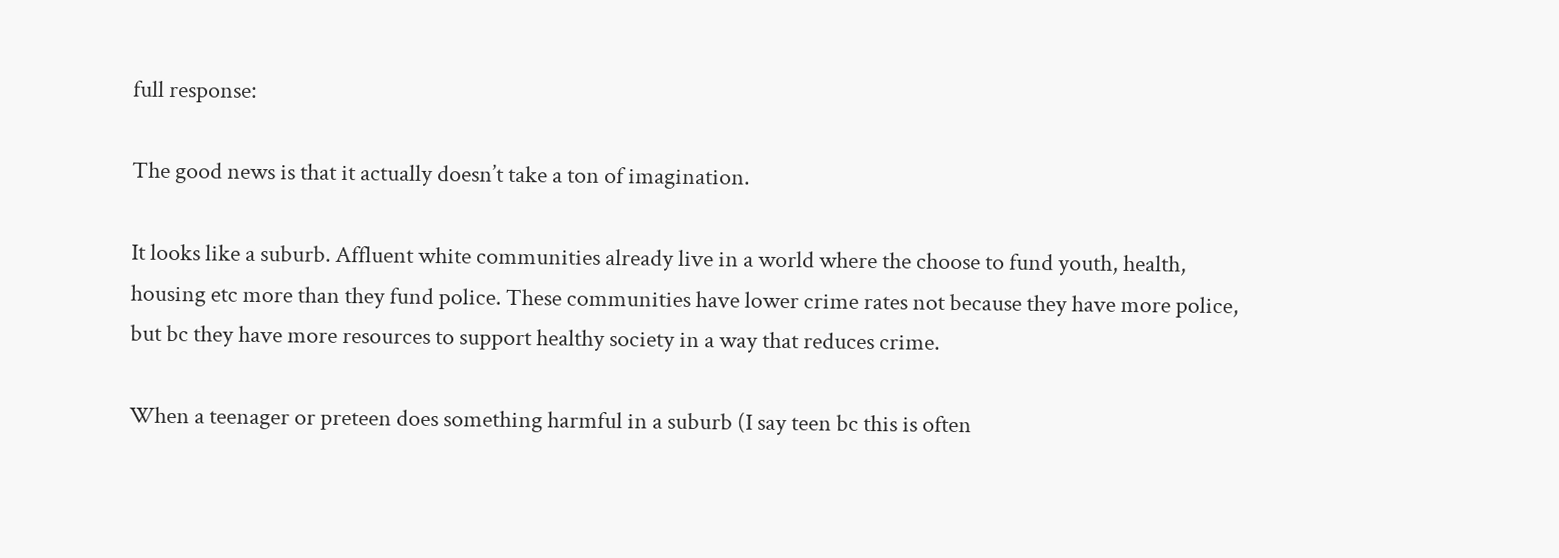full response:

The good news is that it actually doesn’t take a ton of imagination.

It looks like a suburb. Affluent white communities already live in a world where the choose to fund youth, health, housing etc more than they fund police. These communities have lower crime rates not because they have more police, but bc they have more resources to support healthy society in a way that reduces crime.

When a teenager or preteen does something harmful in a suburb (I say teen bc this is often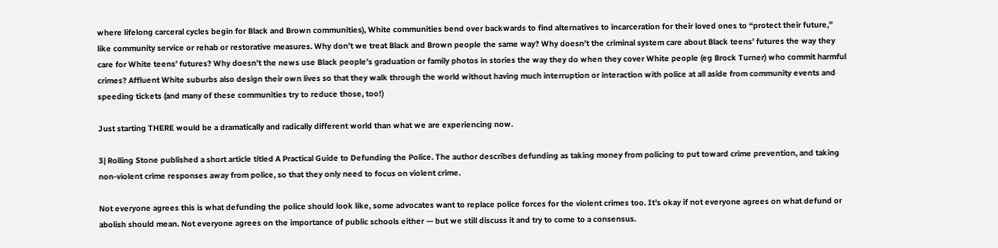where lifelong carceral cycles begin for Black and Brown communities), White communities bend over backwards to find alternatives to incarceration for their loved ones to “protect their future,” like community service or rehab or restorative measures. Why don’t we treat Black and Brown people the same way? Why doesn’t the criminal system care about Black teens’ futures the way they care for White teens’ futures? Why doesn’t the news use Black people’s graduation or family photos in stories the way they do when they cover White people (eg Brock Turner) who commit harmful crimes? Affluent White suburbs also design their own lives so that they walk through the world without having much interruption or interaction with police at all aside from community events and speeding tickets (and many of these communities try to reduce those, too!)

Just starting THERE would be a dramatically and radically different world than what we are experiencing now.

3| Rolling Stone published a short article titled A Practical Guide to Defunding the Police. The author describes defunding as taking money from policing to put toward crime prevention, and taking non-violent crime responses away from police, so that they only need to focus on violent crime.

Not everyone agrees this is what defunding the police should look like, some advocates want to replace police forces for the violent crimes too. It’s okay if not everyone agrees on what defund or abolish should mean. Not everyone agrees on the importance of public schools either — but we still discuss it and try to come to a consensus.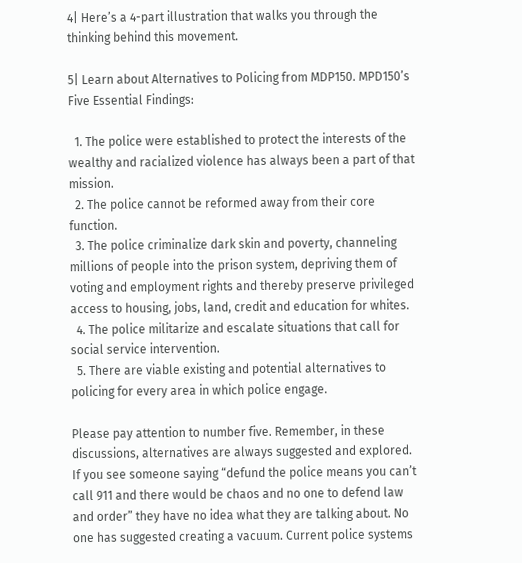4| Here’s a 4-part illustration that walks you through the thinking behind this movement.

5| Learn about Alternatives to Policing from MDP150. MPD150’s Five Essential Findings:

  1. The police were established to protect the interests of the wealthy and racialized violence has always been a part of that mission.
  2. The police cannot be reformed away from their core function.
  3. The police criminalize dark skin and poverty, channeling millions of people into the prison system, depriving them of voting and employment rights and thereby preserve privileged access to housing, jobs, land, credit and education for whites.
  4. The police militarize and escalate situations that call for social service intervention.
  5. There are viable existing and potential alternatives to policing for every area in which police engage.

Please pay attention to number five. Remember, in these discussions, alternatives are always suggested and explored. If you see someone saying “defund the police means you can’t call 911 and there would be chaos and no one to defend law and order” they have no idea what they are talking about. No one has suggested creating a vacuum. Current police systems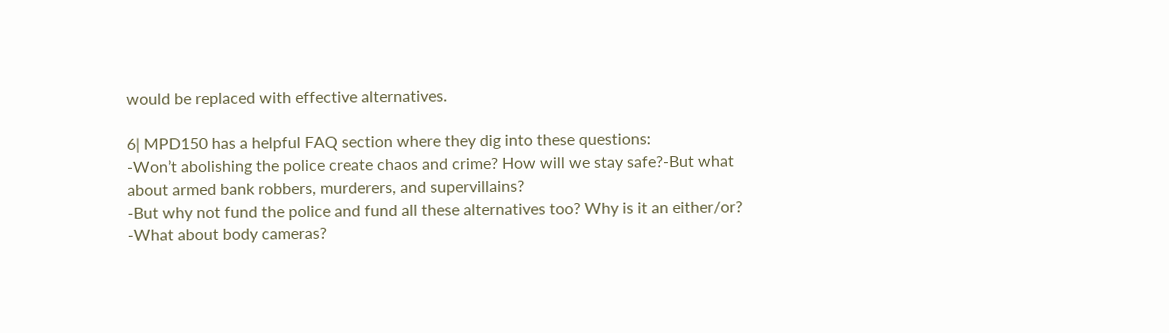would be replaced with effective alternatives.

6| MPD150 has a helpful FAQ section where they dig into these questions:
-Won’t abolishing the police create chaos and crime? How will we stay safe?-But what about armed bank robbers, murderers, and supervillains?
-But why not fund the police and fund all these alternatives too? Why is it an either/or?
-What about body cameras?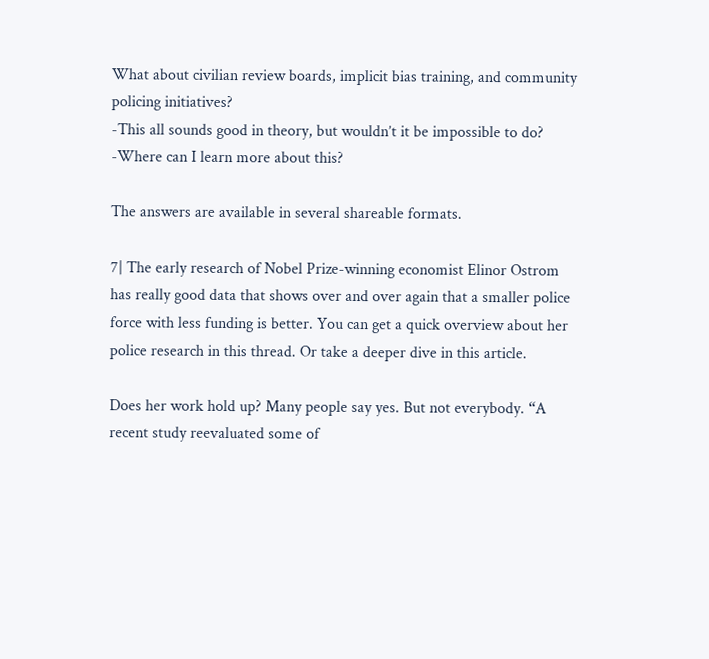What about civilian review boards, implicit bias training, and community policing initiatives?
-This all sounds good in theory, but wouldn’t it be impossible to do?
-Where can I learn more about this?

The answers are available in several shareable formats.

7| The early research of Nobel Prize-winning economist Elinor Ostrom has really good data that shows over and over again that a smaller police force with less funding is better. You can get a quick overview about her police research in this thread. Or take a deeper dive in this article.

Does her work hold up? Many people say yes. But not everybody. “A recent study reevaluated some of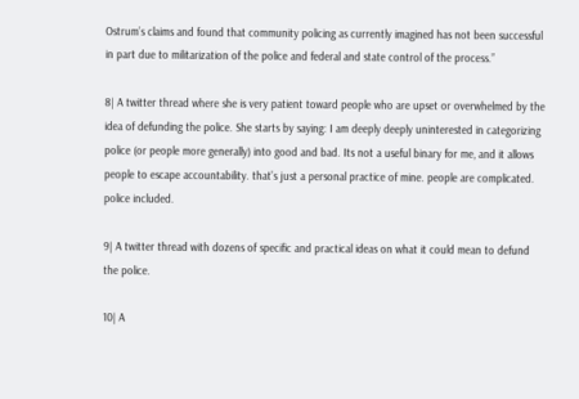Ostrum’s claims and found that community policing as currently imagined has not been successful in part due to militarization of the police and federal and state control of the process.”

8| A twitter thread where she is very patient toward people who are upset or overwhelmed by the idea of defunding the police. She starts by saying: I am deeply deeply uninterested in categorizing police (or people more generally) into good and bad. Its not a useful binary for me, and it allows people to escape accountability. that’s just a personal practice of mine. people are complicated. police included.

9| A twitter thread with dozens of specific and practical ideas on what it could mean to defund the police.

10| A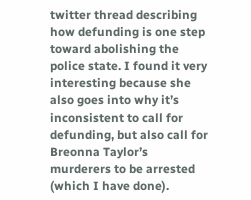twitter thread describing how defunding is one step toward abolishing the police state. I found it very interesting because she also goes into why it’s inconsistent to call for defunding, but also call for Breonna Taylor’s murderers to be arrested (which I have done).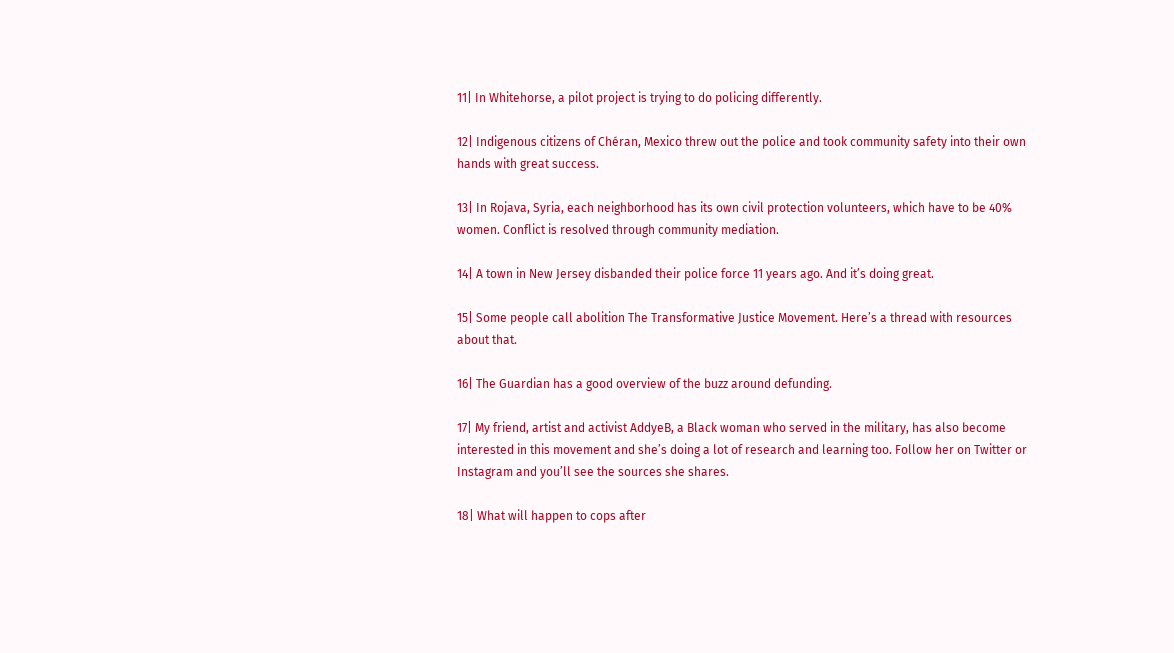11| In Whitehorse, a pilot project is trying to do policing differently.

12| Indigenous citizens of Chéran, Mexico threw out the police and took community safety into their own hands with great success.

13| In Rojava, Syria, each neighborhood has its own civil protection volunteers, which have to be 40% women. Conflict is resolved through community mediation.

14| A town in New Jersey disbanded their police force 11 years ago. And it’s doing great.

15| Some people call abolition The Transformative Justice Movement. Here’s a thread with resources about that.

16| The Guardian has a good overview of the buzz around defunding.

17| My friend, artist and activist AddyeB, a Black woman who served in the military, has also become interested in this movement and she’s doing a lot of research and learning too. Follow her on Twitter or Instagram and you’ll see the sources she shares.

18| What will happen to cops after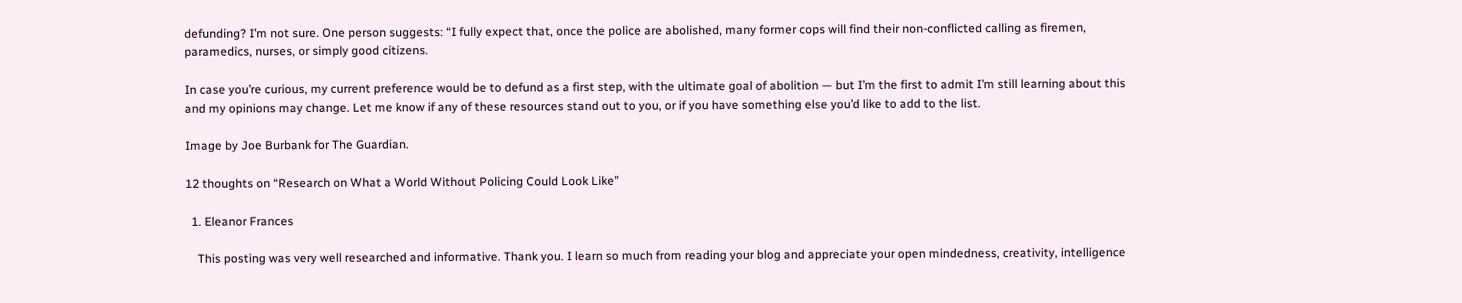defunding? I’m not sure. One person suggests: “I fully expect that, once the police are abolished, many former cops will find their non-conflicted calling as firemen, paramedics, nurses, or simply good citizens.

In case you’re curious, my current preference would be to defund as a first step, with the ultimate goal of abolition — but I’m the first to admit I’m still learning about this and my opinions may change. Let me know if any of these resources stand out to you, or if you have something else you’d like to add to the list.

Image by Joe Burbank for The Guardian.

12 thoughts on “Research on What a World Without Policing Could Look Like”

  1. Eleanor Frances

    This posting was very well researched and informative. Thank you. I learn so much from reading your blog and appreciate your open mindedness, creativity, intelligence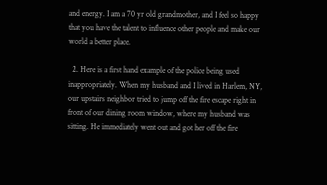and energy. I am a 70 yr old grandmother, and I feel so happy that you have the talent to influence other people and make our world a better place.

  2. Here is a first hand example of the police being used inappropriately. When my husband and I lived in Harlem, NY, our upstairs neighbor tried to jump off the fire escape right in front of our dining room window, where my husband was sitting. He immediately went out and got her off the fire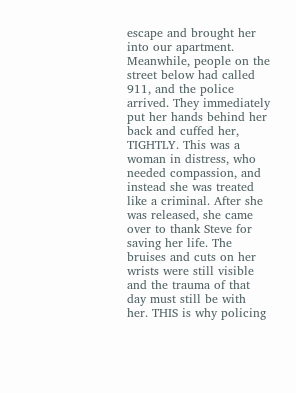escape and brought her into our apartment. Meanwhile, people on the street below had called 911, and the police arrived. They immediately put her hands behind her back and cuffed her, TIGHTLY. This was a woman in distress, who needed compassion, and instead she was treated like a criminal. After she was released, she came over to thank Steve for saving her life. The bruises and cuts on her wrists were still visible and the trauma of that day must still be with her. THIS is why policing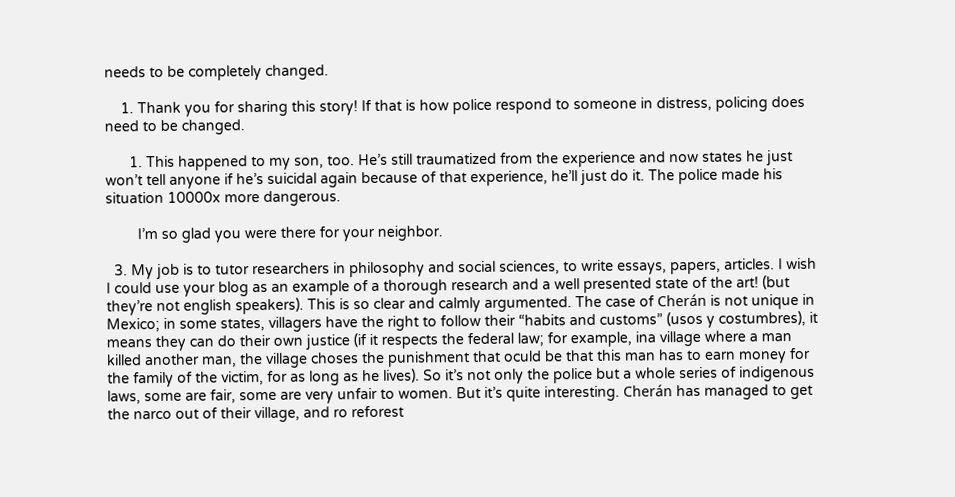needs to be completely changed.

    1. Thank you for sharing this story! If that is how police respond to someone in distress, policing does need to be changed.

      1. This happened to my son, too. He’s still traumatized from the experience and now states he just won’t tell anyone if he’s suicidal again because of that experience, he’ll just do it. The police made his situation 10000x more dangerous.

        I’m so glad you were there for your neighbor.

  3. My job is to tutor researchers in philosophy and social sciences, to write essays, papers, articles. I wish I could use your blog as an example of a thorough research and a well presented state of the art! (but they’re not english speakers). This is so clear and calmly argumented. The case of Cherán is not unique in Mexico; in some states, villagers have the right to follow their “habits and customs” (usos y costumbres), it means they can do their own justice (if it respects the federal law; for example, ina village where a man killed another man, the village choses the punishment that oculd be that this man has to earn money for the family of the victim, for as long as he lives). So it’s not only the police but a whole series of indigenous laws, some are fair, some are very unfair to women. But it’s quite interesting. Cherán has managed to get the narco out of their village, and ro reforest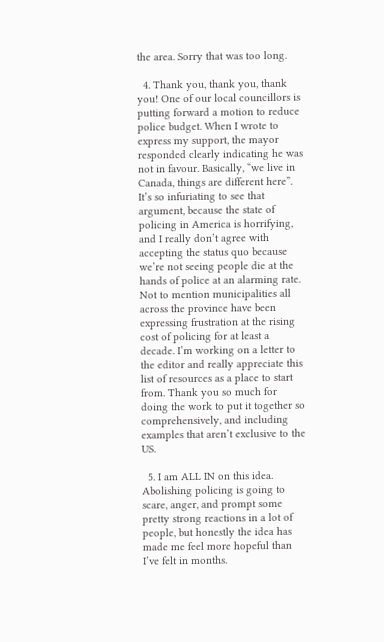the area. Sorry that was too long.

  4. Thank you, thank you, thank you! One of our local councillors is putting forward a motion to reduce police budget. When I wrote to express my support, the mayor responded clearly indicating he was not in favour. Basically, “we live in Canada, things are different here”. It’s so infuriating to see that argument, because the state of policing in America is horrifying, and I really don’t agree with accepting the status quo because we’re not seeing people die at the hands of police at an alarming rate. Not to mention municipalities all across the province have been expressing frustration at the rising cost of policing for at least a decade. I’m working on a letter to the editor and really appreciate this list of resources as a place to start from. Thank you so much for doing the work to put it together so comprehensively, and including examples that aren’t exclusive to the US.

  5. I am ALL IN on this idea. Abolishing policing is going to scare, anger, and prompt some pretty strong reactions in a lot of people, but honestly the idea has made me feel more hopeful than I’ve felt in months.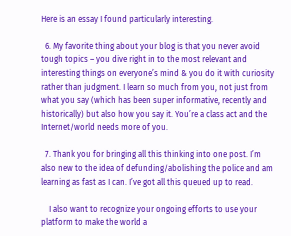Here is an essay I found particularly interesting.

  6. My favorite thing about your blog is that you never avoid tough topics – you dive right in to the most relevant and interesting things on everyone’s mind & you do it with curiosity rather than judgment. I learn so much from you, not just from what you say (which has been super informative, recently and historically) but also how you say it. You’re a class act and the Internet/world needs more of you.

  7. Thank you for bringing all this thinking into one post. I’m also new to the idea of defunding/abolishing the police and am learning as fast as I can. I’ve got all this queued up to read.

    I also want to recognize your ongoing efforts to use your platform to make the world a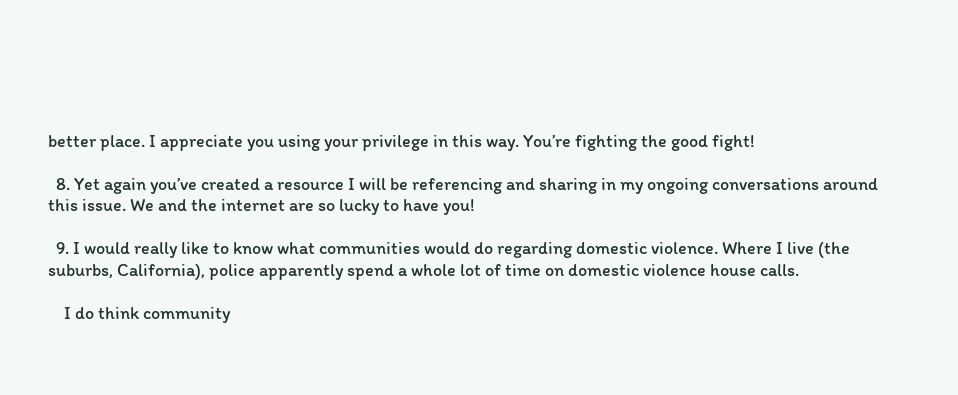better place. I appreciate you using your privilege in this way. You’re fighting the good fight!

  8. Yet again you’ve created a resource I will be referencing and sharing in my ongoing conversations around this issue. We and the internet are so lucky to have you!

  9. I would really like to know what communities would do regarding domestic violence. Where I live (the suburbs, California), police apparently spend a whole lot of time on domestic violence house calls.

    I do think community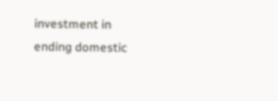investment in ending domestic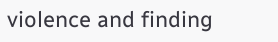violence and finding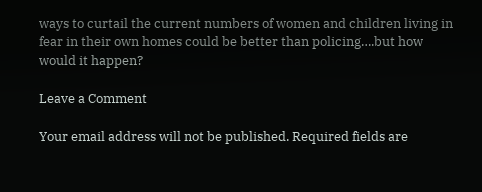ways to curtail the current numbers of women and children living in fear in their own homes could be better than policing….but how would it happen?

Leave a Comment

Your email address will not be published. Required fields are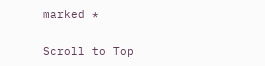marked *

Scroll to Top